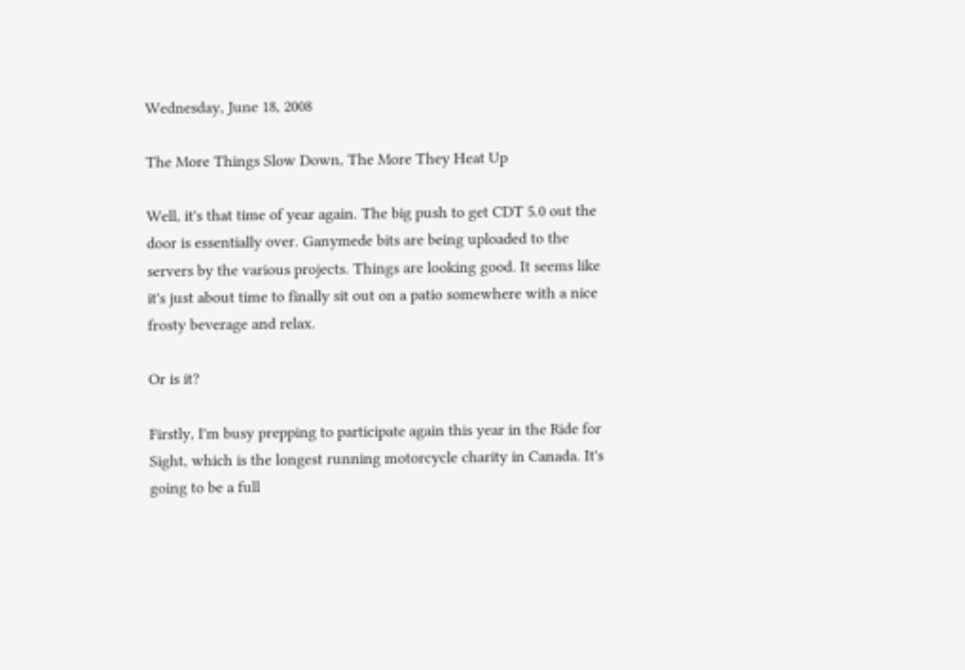Wednesday, June 18, 2008

The More Things Slow Down, The More They Heat Up

Well, it's that time of year again. The big push to get CDT 5.0 out the door is essentially over. Ganymede bits are being uploaded to the servers by the various projects. Things are looking good. It seems like it's just about time to finally sit out on a patio somewhere with a nice frosty beverage and relax.

Or is it?

Firstly, I'm busy prepping to participate again this year in the Ride for Sight, which is the longest running motorcycle charity in Canada. It's going to be a full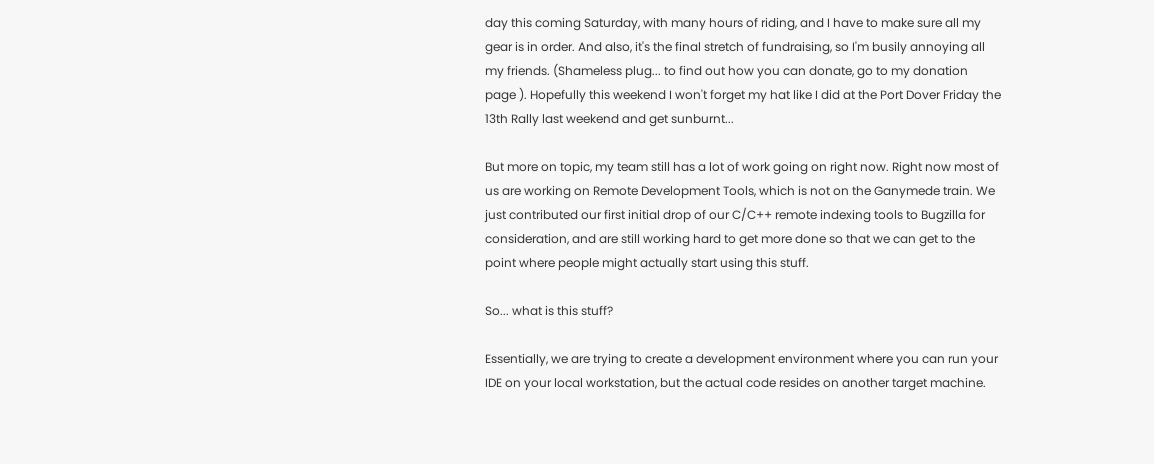day this coming Saturday, with many hours of riding, and I have to make sure all my gear is in order. And also, it's the final stretch of fundraising, so I'm busily annoying all my friends. (Shameless plug... to find out how you can donate, go to my donation page ). Hopefully this weekend I won't forget my hat like I did at the Port Dover Friday the 13th Rally last weekend and get sunburnt...

But more on topic, my team still has a lot of work going on right now. Right now most of us are working on Remote Development Tools, which is not on the Ganymede train. We just contributed our first initial drop of our C/C++ remote indexing tools to Bugzilla for consideration, and are still working hard to get more done so that we can get to the point where people might actually start using this stuff.

So... what is this stuff?

Essentially, we are trying to create a development environment where you can run your IDE on your local workstation, but the actual code resides on another target machine.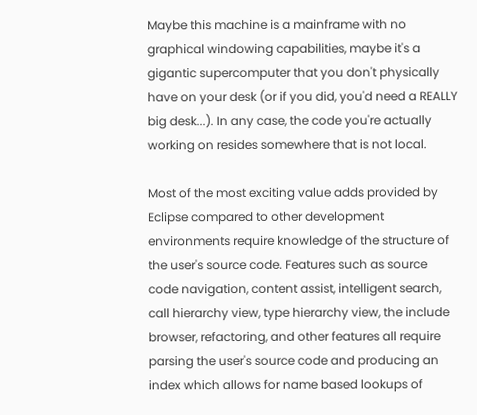Maybe this machine is a mainframe with no graphical windowing capabilities, maybe it's a gigantic supercomputer that you don't physically have on your desk (or if you did, you'd need a REALLY big desk...). In any case, the code you're actually working on resides somewhere that is not local.

Most of the most exciting value adds provided by Eclipse compared to other development environments require knowledge of the structure of the user's source code. Features such as source code navigation, content assist, intelligent search, call hierarchy view, type hierarchy view, the include browser, refactoring, and other features all require parsing the user's source code and producing an index which allows for name based lookups of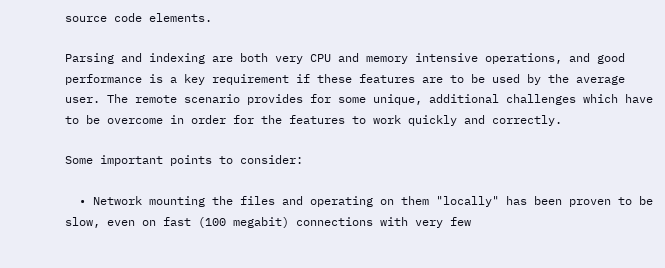source code elements.

Parsing and indexing are both very CPU and memory intensive operations, and good performance is a key requirement if these features are to be used by the average user. The remote scenario provides for some unique, additional challenges which have to be overcome in order for the features to work quickly and correctly.

Some important points to consider:

  • Network mounting the files and operating on them "locally" has been proven to be slow, even on fast (100 megabit) connections with very few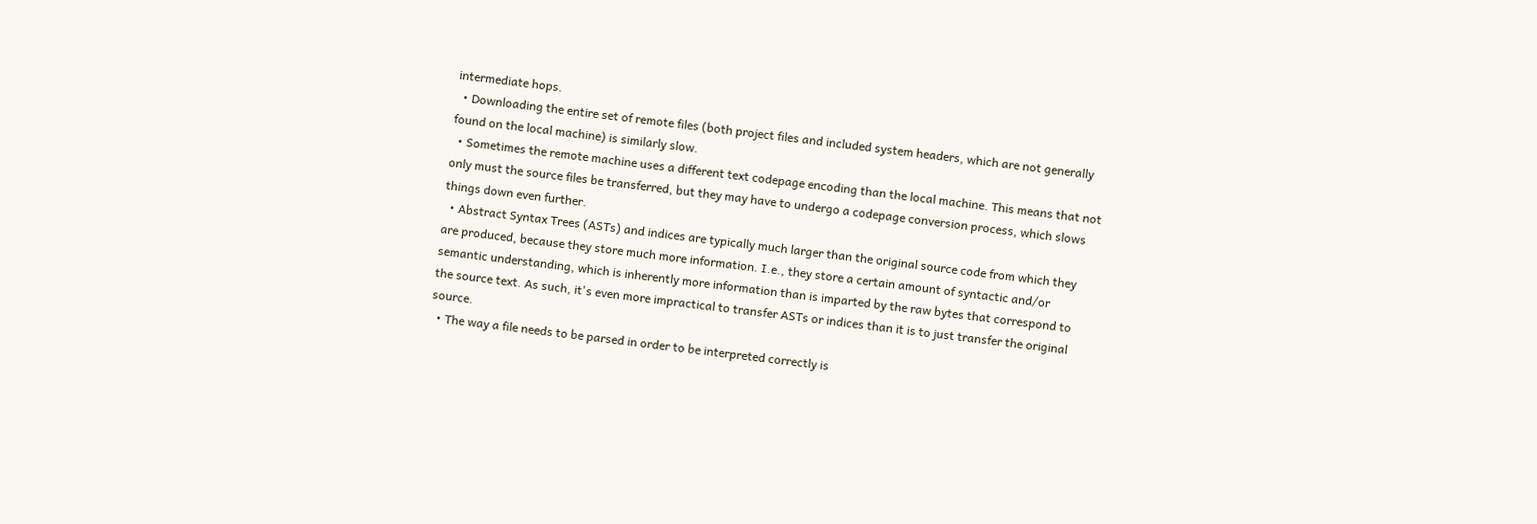intermediate hops.
  • Downloading the entire set of remote files (both project files and included system headers, which are not generally found on the local machine) is similarly slow.
  • Sometimes the remote machine uses a different text codepage encoding than the local machine. This means that not only must the source files be transferred, but they may have to undergo a codepage conversion process, which slows things down even further.
  • Abstract Syntax Trees (ASTs) and indices are typically much larger than the original source code from which they are produced, because they store much more information. I.e., they store a certain amount of syntactic and/or semantic understanding, which is inherently more information than is imparted by the raw bytes that correspond to the source text. As such, it's even more impractical to transfer ASTs or indices than it is to just transfer the original source.
  • The way a file needs to be parsed in order to be interpreted correctly is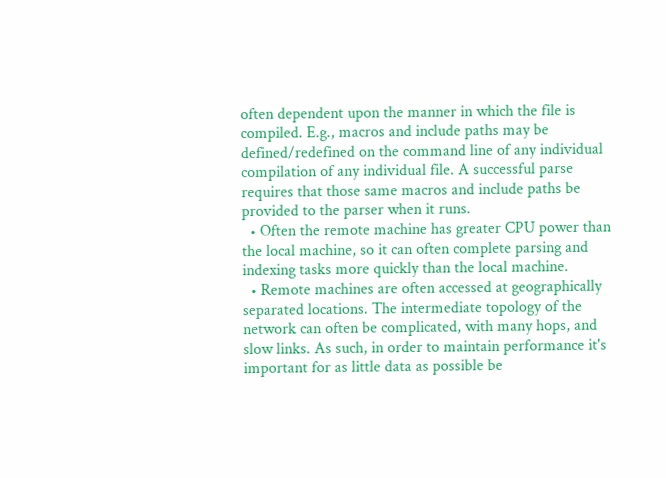often dependent upon the manner in which the file is compiled. E.g., macros and include paths may be defined/redefined on the command line of any individual compilation of any individual file. A successful parse requires that those same macros and include paths be provided to the parser when it runs.
  • Often the remote machine has greater CPU power than the local machine, so it can often complete parsing and indexing tasks more quickly than the local machine.
  • Remote machines are often accessed at geographically separated locations. The intermediate topology of the network can often be complicated, with many hops, and slow links. As such, in order to maintain performance it's important for as little data as possible be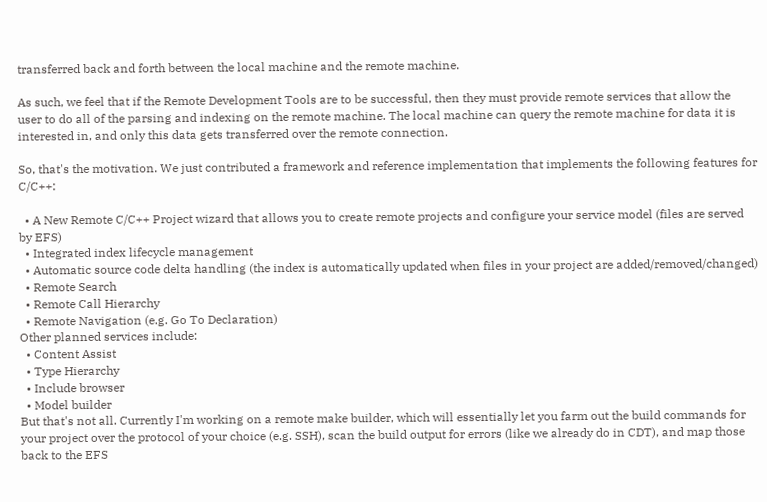transferred back and forth between the local machine and the remote machine.

As such, we feel that if the Remote Development Tools are to be successful, then they must provide remote services that allow the user to do all of the parsing and indexing on the remote machine. The local machine can query the remote machine for data it is interested in, and only this data gets transferred over the remote connection.

So, that's the motivation. We just contributed a framework and reference implementation that implements the following features for C/C++:

  • A New Remote C/C++ Project wizard that allows you to create remote projects and configure your service model (files are served by EFS)
  • Integrated index lifecycle management
  • Automatic source code delta handling (the index is automatically updated when files in your project are added/removed/changed)
  • Remote Search
  • Remote Call Hierarchy
  • Remote Navigation (e.g. Go To Declaration)
Other planned services include:
  • Content Assist
  • Type Hierarchy
  • Include browser
  • Model builder
But that's not all. Currently I'm working on a remote make builder, which will essentially let you farm out the build commands for your project over the protocol of your choice (e.g. SSH), scan the build output for errors (like we already do in CDT), and map those back to the EFS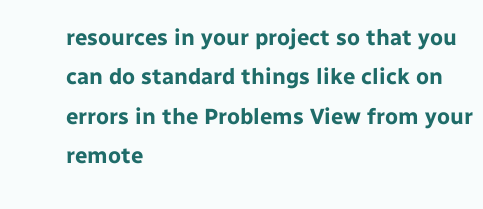resources in your project so that you can do standard things like click on errors in the Problems View from your remote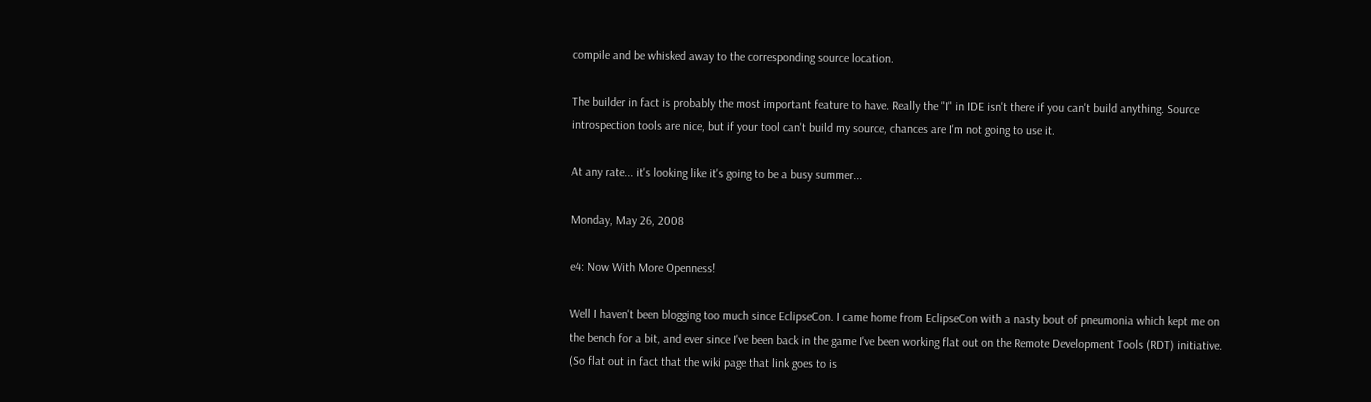compile and be whisked away to the corresponding source location.

The builder in fact is probably the most important feature to have. Really the "I" in IDE isn't there if you can't build anything. Source introspection tools are nice, but if your tool can't build my source, chances are I'm not going to use it.

At any rate... it's looking like it's going to be a busy summer...

Monday, May 26, 2008

e4: Now With More Openness!

Well I haven't been blogging too much since EclipseCon. I came home from EclipseCon with a nasty bout of pneumonia which kept me on the bench for a bit, and ever since I've been back in the game I've been working flat out on the Remote Development Tools (RDT) initiative. (So flat out in fact that the wiki page that link goes to is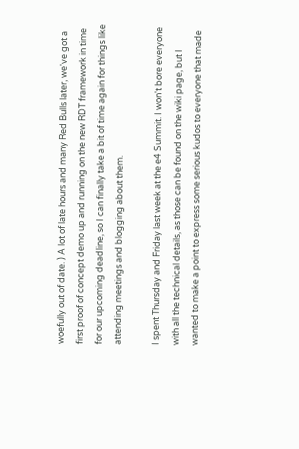woefully out of date. ) A lot of late hours and many Red Bulls later, we've got a first proof of concept demo up and running on the new RDT framework in time for our upcoming deadline, so I can finally take a bit of time again for things like attending meetings and blogging about them.

I spent Thursday and Friday last week at the e4 Summit. I won't bore everyone with all the technical details, as those can be found on the wiki page, but I wanted to make a point to express some serious kudos to everyone that made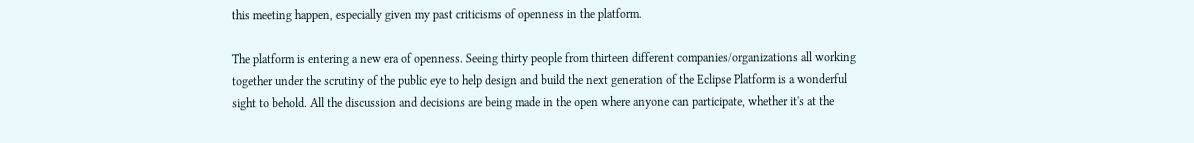this meeting happen, especially given my past criticisms of openness in the platform.

The platform is entering a new era of openness. Seeing thirty people from thirteen different companies/organizations all working together under the scrutiny of the public eye to help design and build the next generation of the Eclipse Platform is a wonderful sight to behold. All the discussion and decisions are being made in the open where anyone can participate, whether it's at the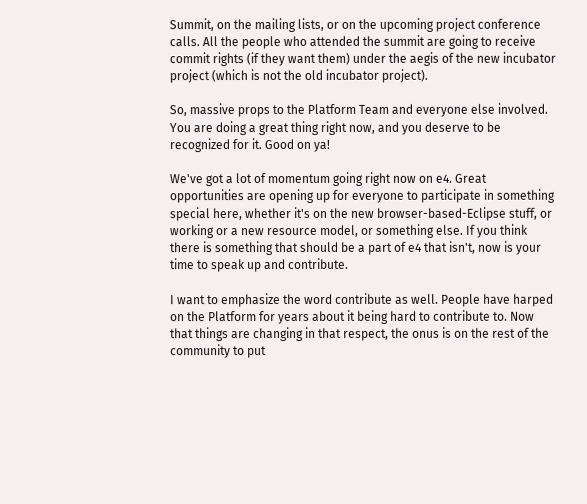Summit, on the mailing lists, or on the upcoming project conference calls. All the people who attended the summit are going to receive commit rights (if they want them) under the aegis of the new incubator project (which is not the old incubator project).

So, massive props to the Platform Team and everyone else involved. You are doing a great thing right now, and you deserve to be recognized for it. Good on ya!

We've got a lot of momentum going right now on e4. Great opportunities are opening up for everyone to participate in something special here, whether it's on the new browser-based-Eclipse stuff, or working or a new resource model, or something else. If you think there is something that should be a part of e4 that isn't, now is your time to speak up and contribute.

I want to emphasize the word contribute as well. People have harped on the Platform for years about it being hard to contribute to. Now that things are changing in that respect, the onus is on the rest of the community to put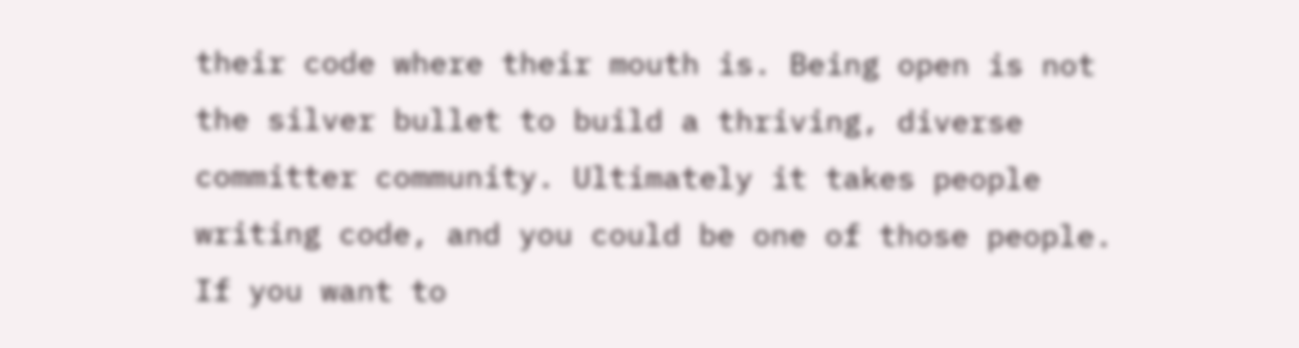their code where their mouth is. Being open is not the silver bullet to build a thriving, diverse committer community. Ultimately it takes people writing code, and you could be one of those people. If you want to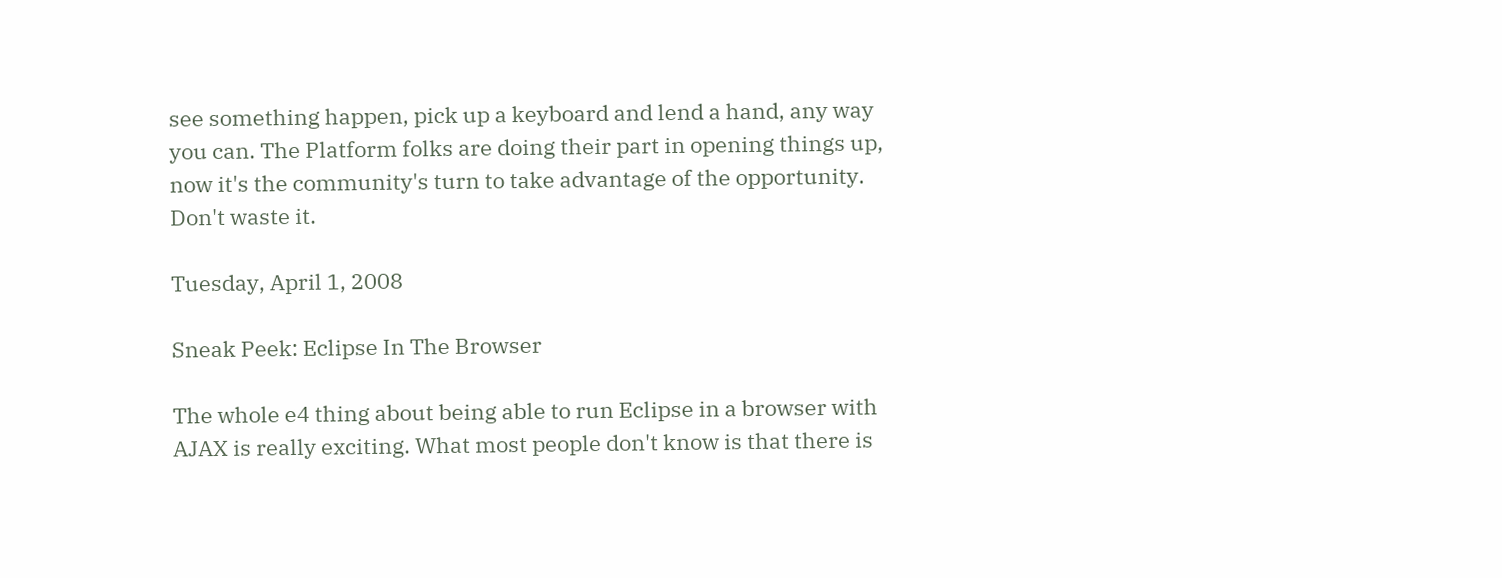see something happen, pick up a keyboard and lend a hand, any way you can. The Platform folks are doing their part in opening things up, now it's the community's turn to take advantage of the opportunity. Don't waste it.

Tuesday, April 1, 2008

Sneak Peek: Eclipse In The Browser

The whole e4 thing about being able to run Eclipse in a browser with AJAX is really exciting. What most people don't know is that there is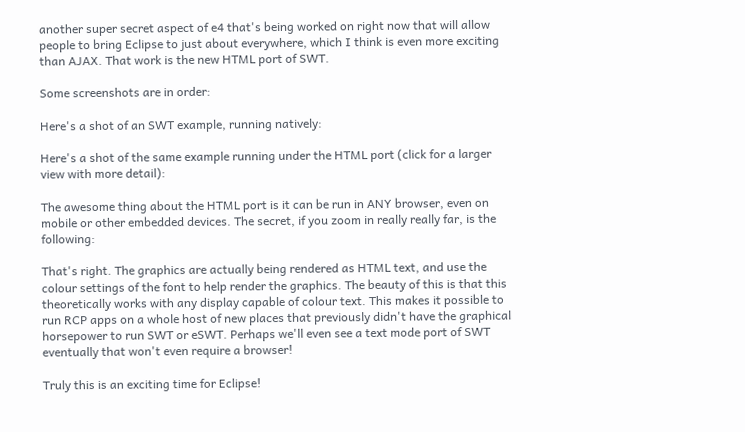another super secret aspect of e4 that's being worked on right now that will allow people to bring Eclipse to just about everywhere, which I think is even more exciting than AJAX. That work is the new HTML port of SWT.

Some screenshots are in order:

Here's a shot of an SWT example, running natively:

Here's a shot of the same example running under the HTML port (click for a larger view with more detail):

The awesome thing about the HTML port is it can be run in ANY browser, even on mobile or other embedded devices. The secret, if you zoom in really really far, is the following:

That's right. The graphics are actually being rendered as HTML text, and use the colour settings of the font to help render the graphics. The beauty of this is that this theoretically works with any display capable of colour text. This makes it possible to run RCP apps on a whole host of new places that previously didn't have the graphical horsepower to run SWT or eSWT. Perhaps we'll even see a text mode port of SWT eventually that won't even require a browser!

Truly this is an exciting time for Eclipse!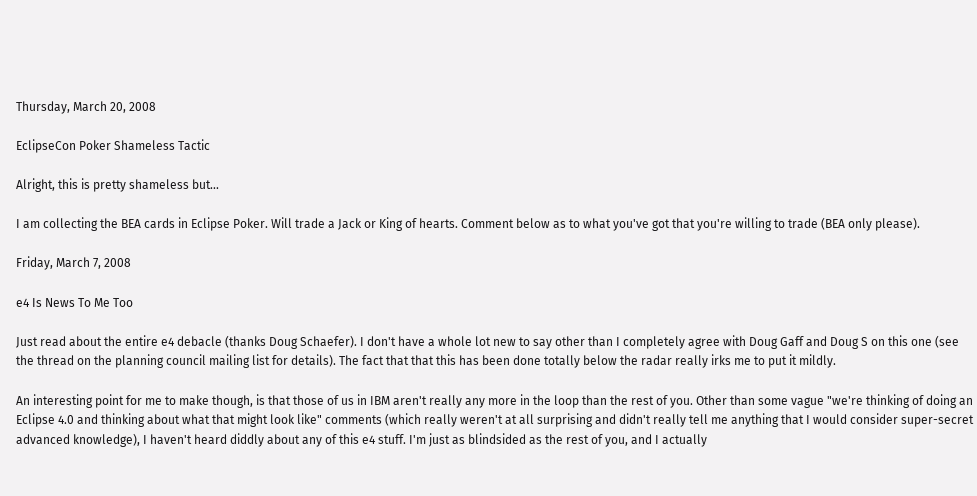Thursday, March 20, 2008

EclipseCon Poker Shameless Tactic

Alright, this is pretty shameless but...

I am collecting the BEA cards in Eclipse Poker. Will trade a Jack or King of hearts. Comment below as to what you've got that you're willing to trade (BEA only please).

Friday, March 7, 2008

e4 Is News To Me Too

Just read about the entire e4 debacle (thanks Doug Schaefer). I don't have a whole lot new to say other than I completely agree with Doug Gaff and Doug S on this one (see the thread on the planning council mailing list for details). The fact that that this has been done totally below the radar really irks me to put it mildly.

An interesting point for me to make though, is that those of us in IBM aren't really any more in the loop than the rest of you. Other than some vague "we're thinking of doing an Eclipse 4.0 and thinking about what that might look like" comments (which really weren't at all surprising and didn't really tell me anything that I would consider super-secret advanced knowledge), I haven't heard diddly about any of this e4 stuff. I'm just as blindsided as the rest of you, and I actually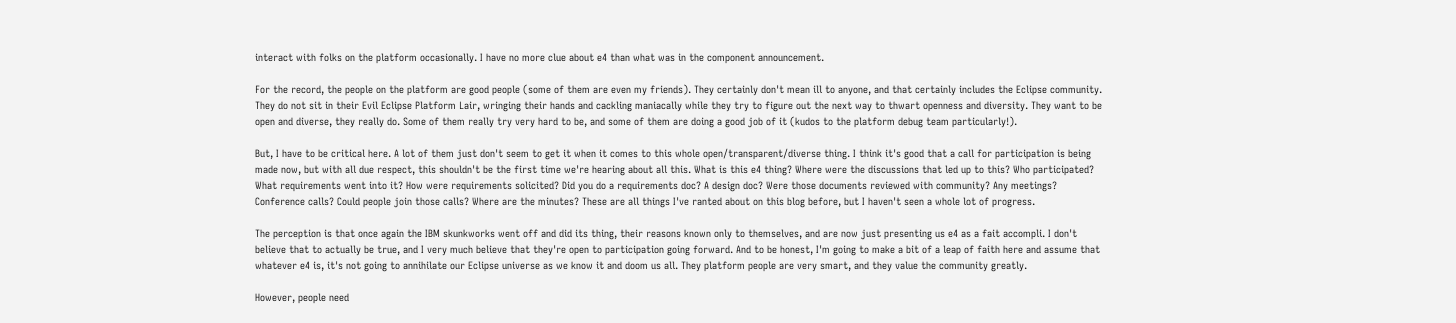interact with folks on the platform occasionally. I have no more clue about e4 than what was in the component announcement.

For the record, the people on the platform are good people (some of them are even my friends). They certainly don't mean ill to anyone, and that certainly includes the Eclipse community. They do not sit in their Evil Eclipse Platform Lair, wringing their hands and cackling maniacally while they try to figure out the next way to thwart openness and diversity. They want to be open and diverse, they really do. Some of them really try very hard to be, and some of them are doing a good job of it (kudos to the platform debug team particularly!).

But, I have to be critical here. A lot of them just don't seem to get it when it comes to this whole open/transparent/diverse thing. I think it's good that a call for participation is being made now, but with all due respect, this shouldn't be the first time we're hearing about all this. What is this e4 thing? Where were the discussions that led up to this? Who participated? What requirements went into it? How were requirements solicited? Did you do a requirements doc? A design doc? Were those documents reviewed with community? Any meetings? Conference calls? Could people join those calls? Where are the minutes? These are all things I've ranted about on this blog before, but I haven't seen a whole lot of progress.

The perception is that once again the IBM skunkworks went off and did its thing, their reasons known only to themselves, and are now just presenting us e4 as a fait accompli. I don't believe that to actually be true, and I very much believe that they're open to participation going forward. And to be honest, I'm going to make a bit of a leap of faith here and assume that whatever e4 is, it's not going to annihilate our Eclipse universe as we know it and doom us all. They platform people are very smart, and they value the community greatly.

However, people need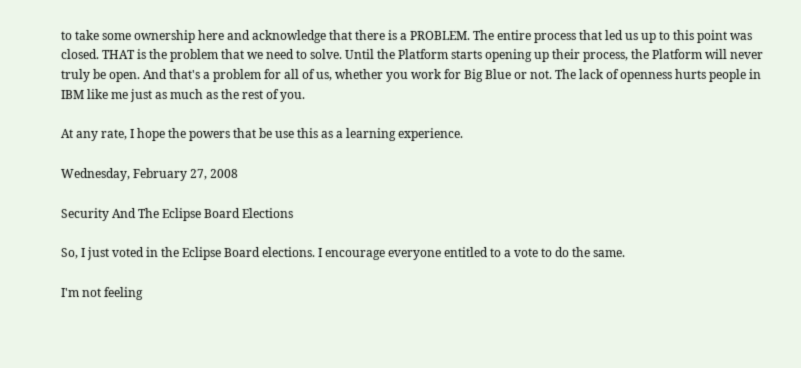to take some ownership here and acknowledge that there is a PROBLEM. The entire process that led us up to this point was closed. THAT is the problem that we need to solve. Until the Platform starts opening up their process, the Platform will never truly be open. And that's a problem for all of us, whether you work for Big Blue or not. The lack of openness hurts people in IBM like me just as much as the rest of you.

At any rate, I hope the powers that be use this as a learning experience.

Wednesday, February 27, 2008

Security And The Eclipse Board Elections

So, I just voted in the Eclipse Board elections. I encourage everyone entitled to a vote to do the same.

I'm not feeling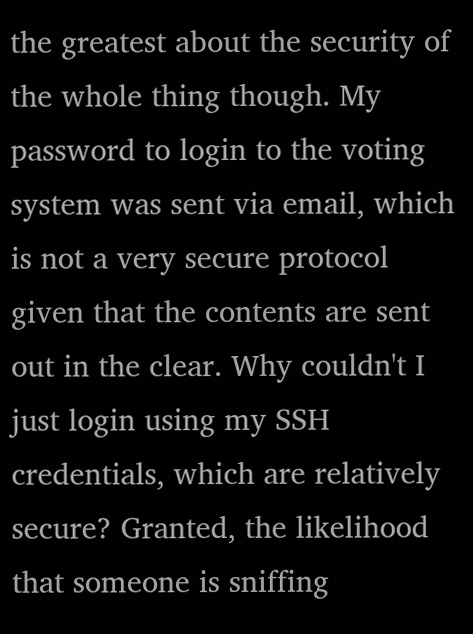the greatest about the security of the whole thing though. My password to login to the voting system was sent via email, which is not a very secure protocol given that the contents are sent out in the clear. Why couldn't I just login using my SSH credentials, which are relatively secure? Granted, the likelihood that someone is sniffing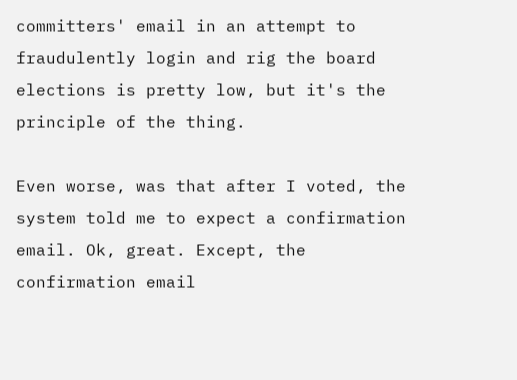committers' email in an attempt to fraudulently login and rig the board elections is pretty low, but it's the principle of the thing.

Even worse, was that after I voted, the system told me to expect a confirmation email. Ok, great. Except, the confirmation email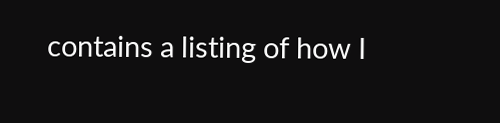contains a listing of how I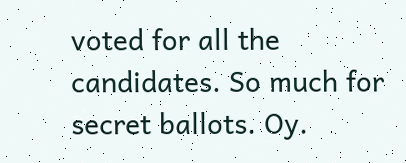voted for all the candidates. So much for secret ballots. Oy.